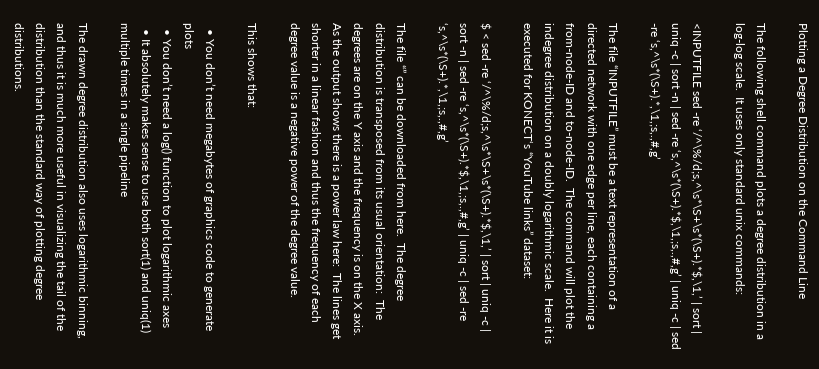Plotting a Degree Distribution on the Command Line

The following shell command plots a degree distribution in a log-log scale.  It uses only standard unix commands:

<INPUTFILE sed -re ‘/^\%/d;s,^\s*\S+\s*(\S+).*$,\1,’ | sort | uniq -c | sort -n | sed -re ‘s,^\s*(\S+).*$,\1,;s,.,#,g’ | uniq -c | sed -re ‘s,^\s*(\S+).*,\1,;s,.,#,g’

The file “INPUTFILE” must be a text representation of a directed network with one edge per line, each containing a from-node-ID and to-node-ID.  The command will plot the indegree distribution on a doubly logarithmic scale.  Here it is executed for KONECT‘s “YouTube links” dataset:

$ < sed -re ‘/^\%/d;s,^\s*\S+\s*(\S+).*$,\1,’ | sort | uniq -c | sort -n | sed -re ‘s,^\s*(\S+).*$,\1,;s,.,#,g’ | uniq -c | sed -re ‘s,^\s*(\S+).*,\1,;s,.,#,g’

The file “” can be downloaded from here.  The degree distribution is transposed from its usual orientation:  The degrees are on the Y axis and the frequency is on the X axis.  As the output shows there is a power law here:  The lines get shorter in a linear fashion and thus the frequency of each degree value is a negative power of the degree value.

This shows that:

  • You don’t need megabytes of graphics code to generate plots
  • You don’t need a log() function to plot logarithmic axes
  • It absolutely makes sense to use both sort(1) and uniq(1) multiple times in a single pipeline

The drawn degree distribution also uses logarithmic binning, and thus it is much more useful in visualizing the tail of the distribution than the standard way of plotting degree distributions.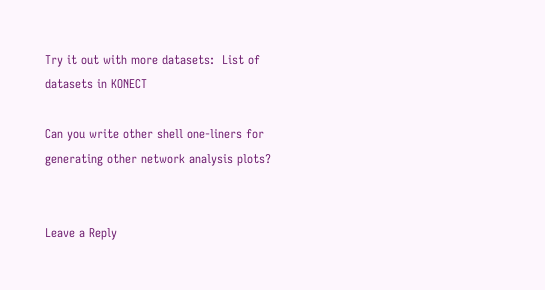Try it out with more datasets:  List of datasets in KONECT

Can you write other shell one-liners for generating other network analysis plots?


Leave a Reply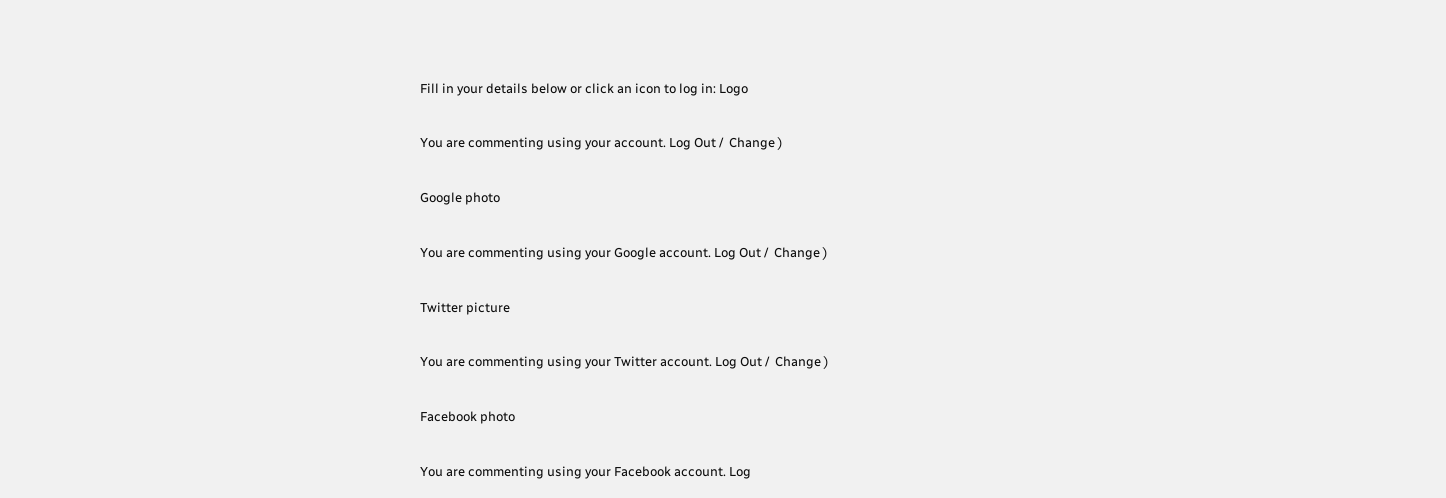Fill in your details below or click an icon to log in: Logo

You are commenting using your account. Log Out /  Change )

Google photo

You are commenting using your Google account. Log Out /  Change )

Twitter picture

You are commenting using your Twitter account. Log Out /  Change )

Facebook photo

You are commenting using your Facebook account. Log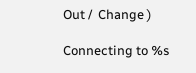Out /  Change )

Connecting to %s